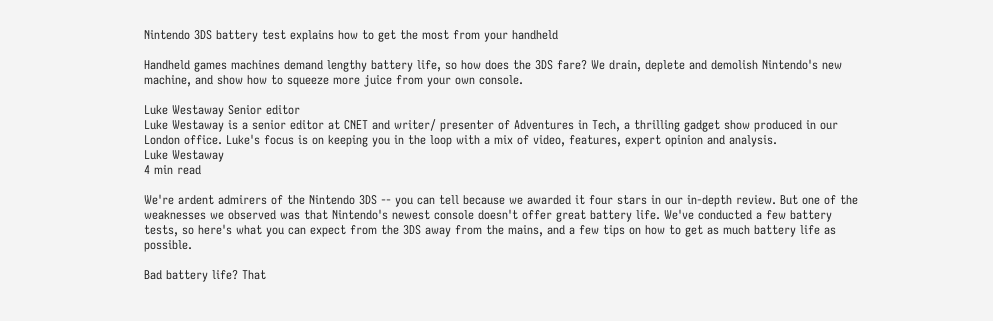Nintendo 3DS battery test explains how to get the most from your handheld

Handheld games machines demand lengthy battery life, so how does the 3DS fare? We drain, deplete and demolish Nintendo's new machine, and show how to squeeze more juice from your own console.

Luke Westaway Senior editor
Luke Westaway is a senior editor at CNET and writer/ presenter of Adventures in Tech, a thrilling gadget show produced in our London office. Luke's focus is on keeping you in the loop with a mix of video, features, expert opinion and analysis.
Luke Westaway
4 min read

We're ardent admirers of the Nintendo 3DS -- you can tell because we awarded it four stars in our in-depth review. But one of the weaknesses we observed was that Nintendo's newest console doesn't offer great battery life. We've conducted a few battery tests, so here's what you can expect from the 3DS away from the mains, and a few tips on how to get as much battery life as possible.

Bad battery life? That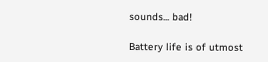sounds... bad!

Battery life is of utmost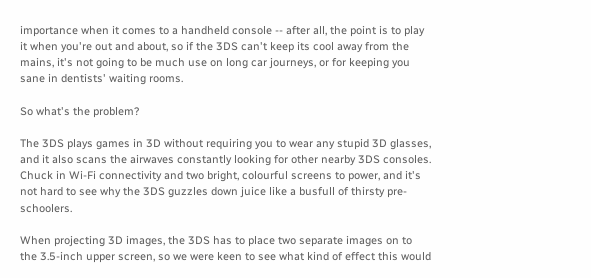importance when it comes to a handheld console -- after all, the point is to play it when you're out and about, so if the 3DS can't keep its cool away from the mains, it's not going to be much use on long car journeys, or for keeping you sane in dentists' waiting rooms.

So what's the problem?

The 3DS plays games in 3D without requiring you to wear any stupid 3D glasses, and it also scans the airwaves constantly looking for other nearby 3DS consoles. Chuck in Wi-Fi connectivity and two bright, colourful screens to power, and it's not hard to see why the 3DS guzzles down juice like a busfull of thirsty pre-schoolers.

When projecting 3D images, the 3DS has to place two separate images on to the 3.5-inch upper screen, so we were keen to see what kind of effect this would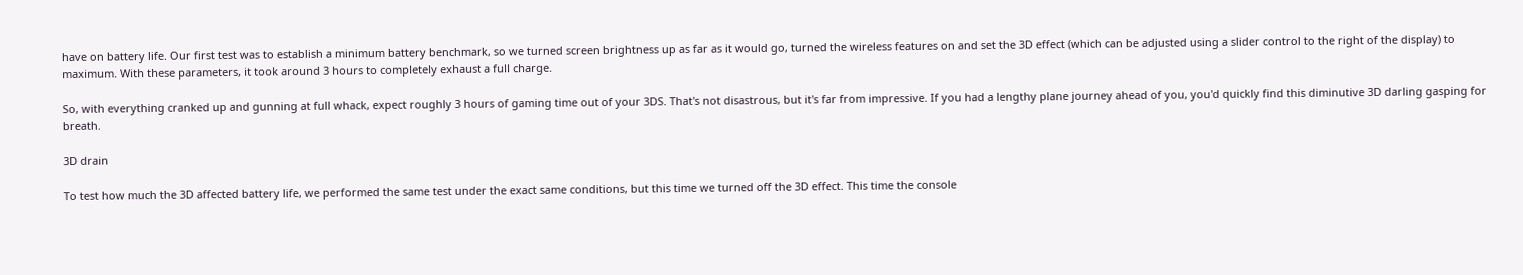have on battery life. Our first test was to establish a minimum battery benchmark, so we turned screen brightness up as far as it would go, turned the wireless features on and set the 3D effect (which can be adjusted using a slider control to the right of the display) to maximum. With these parameters, it took around 3 hours to completely exhaust a full charge.

So, with everything cranked up and gunning at full whack, expect roughly 3 hours of gaming time out of your 3DS. That's not disastrous, but it's far from impressive. If you had a lengthy plane journey ahead of you, you'd quickly find this diminutive 3D darling gasping for breath.

3D drain

To test how much the 3D affected battery life, we performed the same test under the exact same conditions, but this time we turned off the 3D effect. This time the console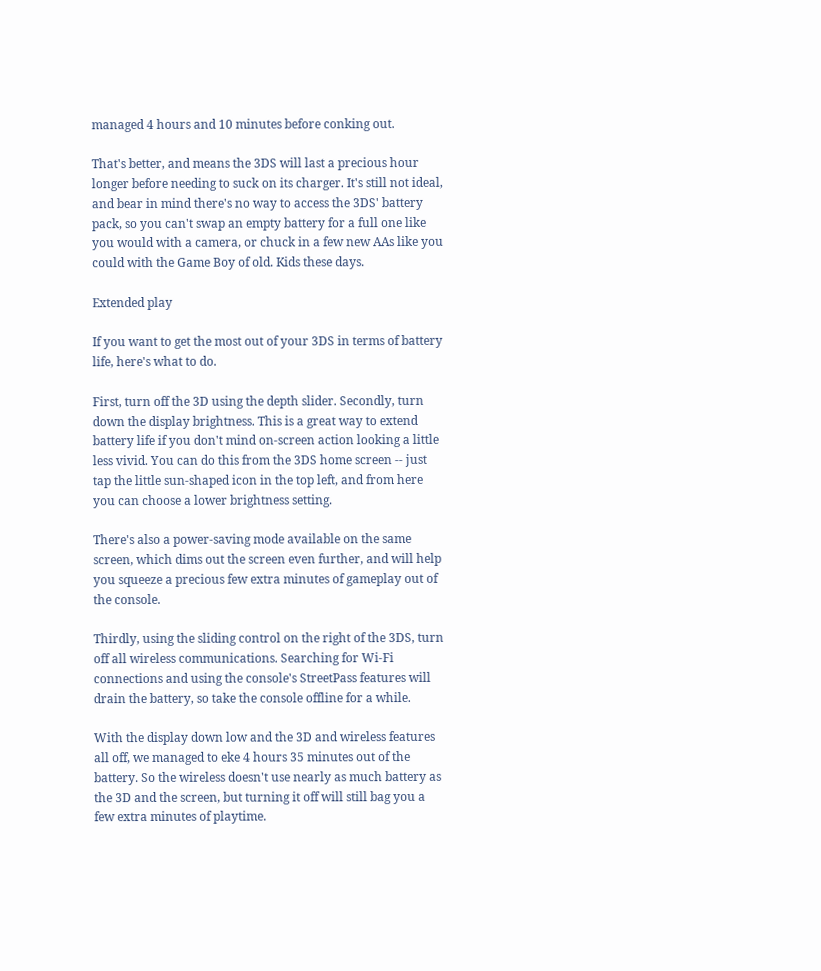managed 4 hours and 10 minutes before conking out.

That's better, and means the 3DS will last a precious hour longer before needing to suck on its charger. It's still not ideal, and bear in mind there's no way to access the 3DS' battery pack, so you can't swap an empty battery for a full one like you would with a camera, or chuck in a few new AAs like you could with the Game Boy of old. Kids these days.

Extended play

If you want to get the most out of your 3DS in terms of battery life, here's what to do.

First, turn off the 3D using the depth slider. Secondly, turn down the display brightness. This is a great way to extend battery life if you don't mind on-screen action looking a little less vivid. You can do this from the 3DS home screen -- just tap the little sun-shaped icon in the top left, and from here you can choose a lower brightness setting.

There's also a power-saving mode available on the same screen, which dims out the screen even further, and will help you squeeze a precious few extra minutes of gameplay out of the console.

Thirdly, using the sliding control on the right of the 3DS, turn off all wireless communications. Searching for Wi-Fi connections and using the console's StreetPass features will drain the battery, so take the console offline for a while.

With the display down low and the 3D and wireless features all off, we managed to eke 4 hours 35 minutes out of the battery. So the wireless doesn't use nearly as much battery as the 3D and the screen, but turning it off will still bag you a few extra minutes of playtime.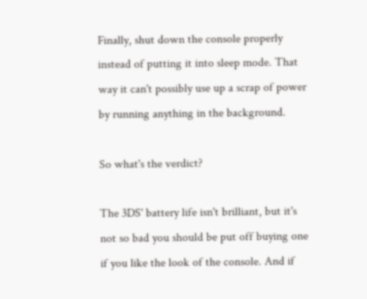Finally, shut down the console properly instead of putting it into sleep mode. That way it can't possibly use up a scrap of power by running anything in the background.

So what's the verdict?

The 3DS' battery life isn't brilliant, but it's not so bad you should be put off buying one if you like the look of the console. And if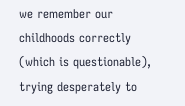we remember our childhoods correctly (which is questionable), trying desperately to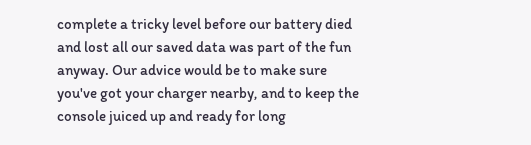complete a tricky level before our battery died and lost all our saved data was part of the fun anyway. Our advice would be to make sure you've got your charger nearby, and to keep the console juiced up and ready for long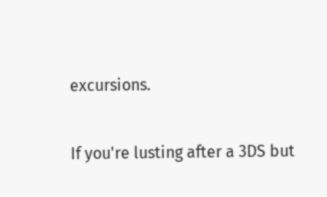excursions.

If you're lusting after a 3DS but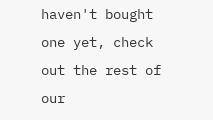haven't bought one yet, check out the rest of our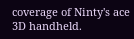coverage of Ninty's ace 3D handheld.